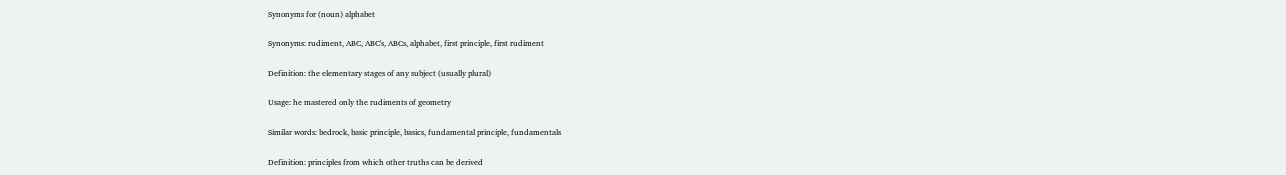Synonyms for (noun) alphabet

Synonyms: rudiment, ABC, ABC's, ABCs, alphabet, first principle, first rudiment

Definition: the elementary stages of any subject (usually plural)

Usage: he mastered only the rudiments of geometry

Similar words: bedrock, basic principle, basics, fundamental principle, fundamentals

Definition: principles from which other truths can be derived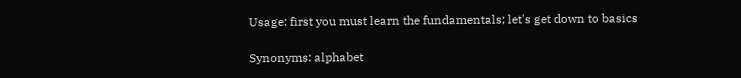Usage: first you must learn the fundamentals; let's get down to basics

Synonyms: alphabet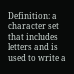Definition: a character set that includes letters and is used to write a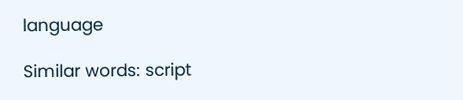language

Similar words: script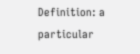Definition: a particular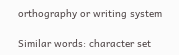orthography or writing system

Similar words: character set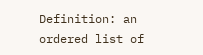Definition: an ordered list of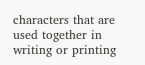characters that are used together in writing or printing